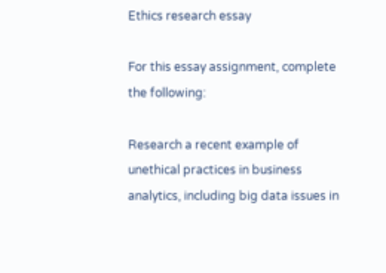Ethics research essay

For this essay assignment, complete the following:

Research a recent example of unethical practices in business analytics, including big data issues in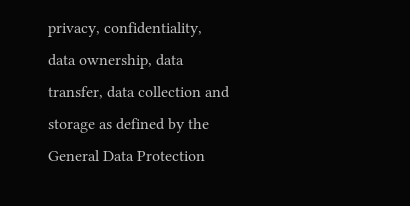privacy, confidentiality, data ownership, data transfer, data collection and storage as defined by the General Data Protection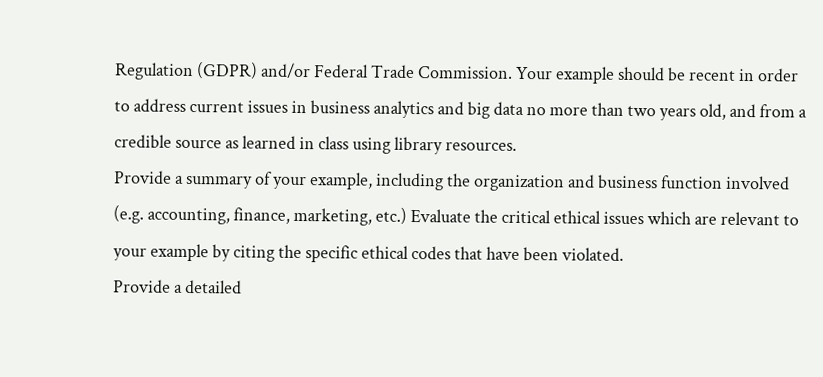Regulation (GDPR) and/or Federal Trade Commission. Your example should be recent in order to address current issues in business analytics and big data no more than two years old, and from a credible source as learned in class using library resources.
Provide a summary of your example, including the organization and business function involved (e.g. accounting, finance, marketing, etc.) Evaluate the critical ethical issues which are relevant to your example by citing the specific ethical codes that have been violated.
Provide a detailed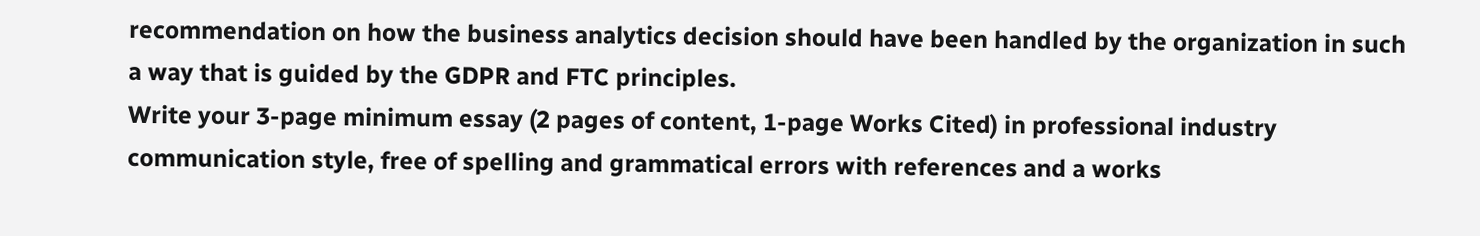recommendation on how the business analytics decision should have been handled by the organization in such a way that is guided by the GDPR and FTC principles.
Write your 3-page minimum essay (2 pages of content, 1-page Works Cited) in professional industry communication style, free of spelling and grammatical errors with references and a works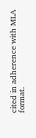cited in adherence with MLA format.